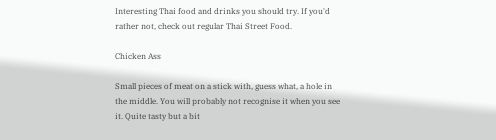Interesting Thai food and drinks you should try. If you'd rather not, check out regular Thai Street Food.

Chicken Ass

Small pieces of meat on a stick with, guess what, a hole in the middle. You will probably not recognise it when you see it. Quite tasty but a bit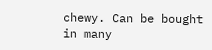chewy. Can be bought in many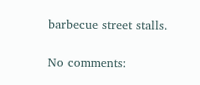barbecue street stalls.

No comments: